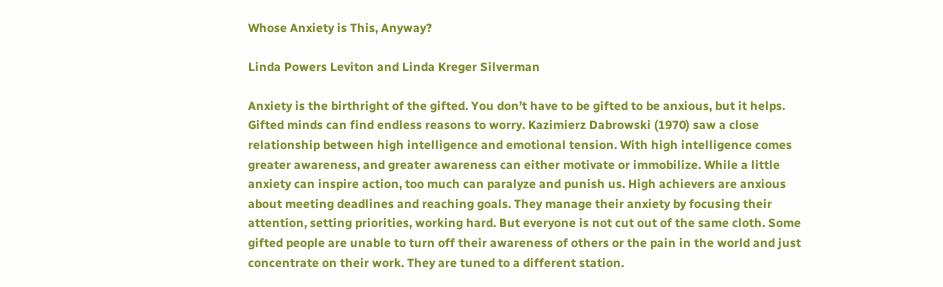Whose Anxiety is This, Anyway?

Linda Powers Leviton and Linda Kreger Silverman

Anxiety is the birthright of the gifted. You don’t have to be gifted to be anxious, but it helps. Gifted minds can find endless reasons to worry. Kazimierz Dabrowski (1970) saw a close relationship between high intelligence and emotional tension. With high intelligence comes greater awareness, and greater awareness can either motivate or immobilize. While a little anxiety can inspire action, too much can paralyze and punish us. High achievers are anxious about meeting deadlines and reaching goals. They manage their anxiety by focusing their attention, setting priorities, working hard. But everyone is not cut out of the same cloth. Some gifted people are unable to turn off their awareness of others or the pain in the world and just concentrate on their work. They are tuned to a different station.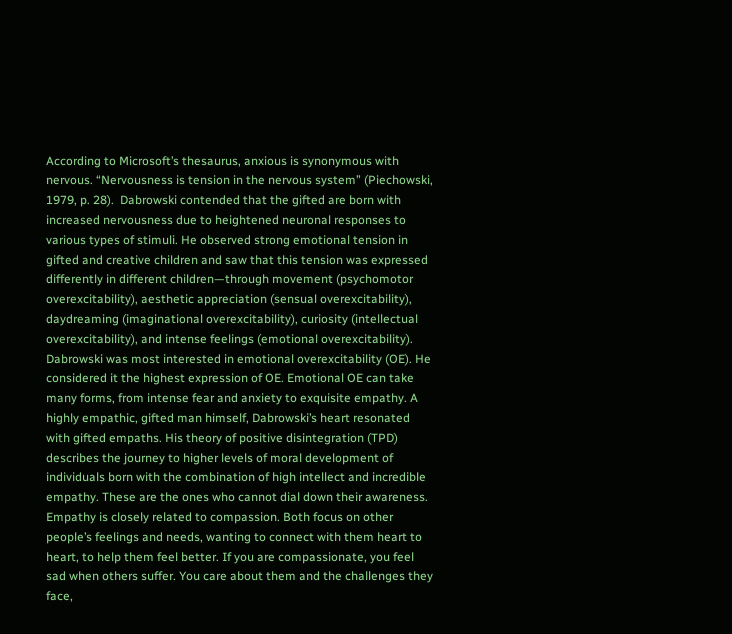According to Microsoft’s thesaurus, anxious is synonymous with nervous. “Nervousness is tension in the nervous system” (Piechowski, 1979, p. 28).  Dabrowski contended that the gifted are born with increased nervousness due to heightened neuronal responses to various types of stimuli. He observed strong emotional tension in gifted and creative children and saw that this tension was expressed differently in different children—through movement (psychomotor overexcitability), aesthetic appreciation (sensual overexcitability), daydreaming (imaginational overexcitability), curiosity (intellectual overexcitability), and intense feelings (emotional overexcitability).
Dabrowski was most interested in emotional overexcitability (OE). He considered it the highest expression of OE. Emotional OE can take many forms, from intense fear and anxiety to exquisite empathy. A highly empathic, gifted man himself, Dabrowski’s heart resonated with gifted empaths. His theory of positive disintegration (TPD) describes the journey to higher levels of moral development of individuals born with the combination of high intellect and incredible empathy. These are the ones who cannot dial down their awareness.
Empathy is closely related to compassion. Both focus on other people’s feelings and needs, wanting to connect with them heart to heart, to help them feel better. If you are compassionate, you feel sad when others suffer. You care about them and the challenges they face,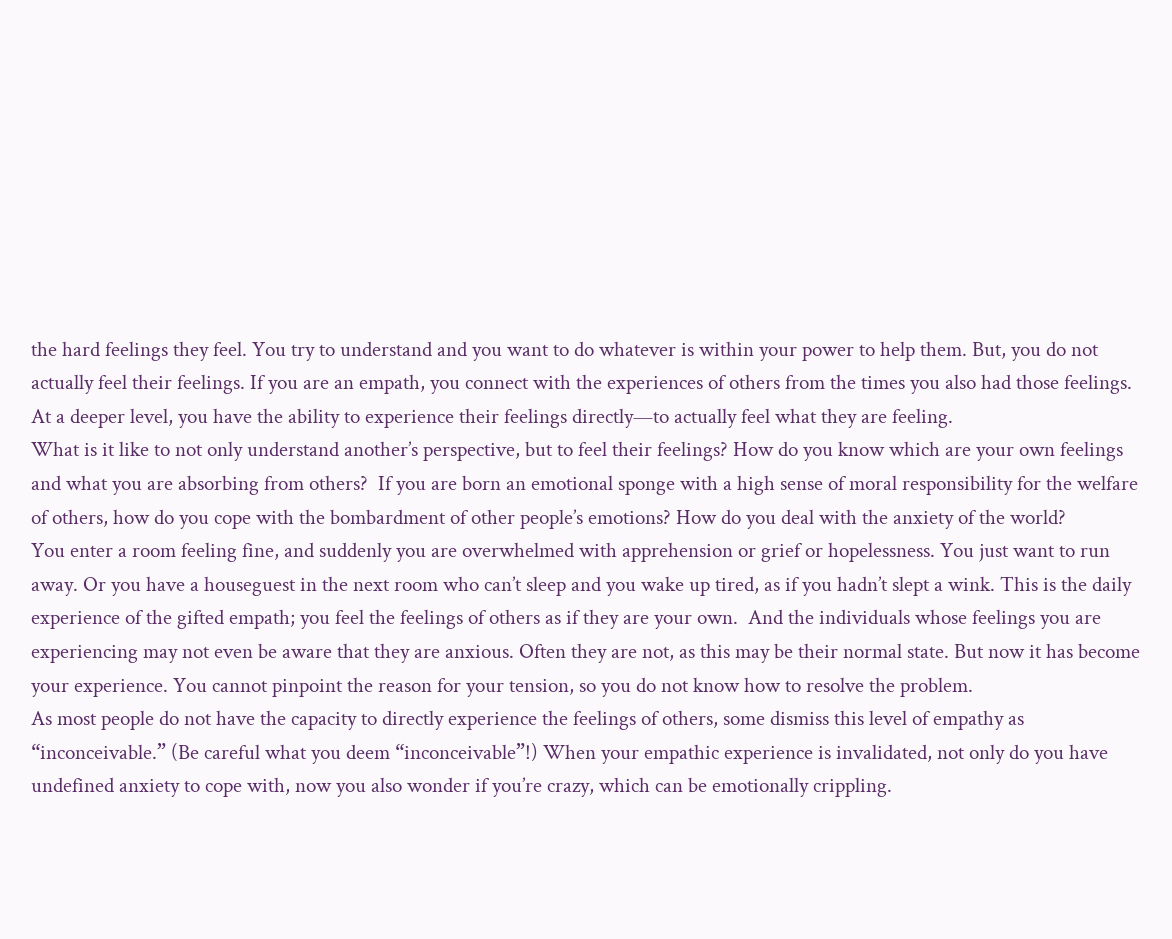the hard feelings they feel. You try to understand and you want to do whatever is within your power to help them. But, you do not actually feel their feelings. If you are an empath, you connect with the experiences of others from the times you also had those feelings. At a deeper level, you have the ability to experience their feelings directly—to actually feel what they are feeling.
What is it like to not only understand another’s perspective, but to feel their feelings? How do you know which are your own feelings and what you are absorbing from others?  If you are born an emotional sponge with a high sense of moral responsibility for the welfare of others, how do you cope with the bombardment of other people’s emotions? How do you deal with the anxiety of the world?
You enter a room feeling fine, and suddenly you are overwhelmed with apprehension or grief or hopelessness. You just want to run away. Or you have a houseguest in the next room who can’t sleep and you wake up tired, as if you hadn’t slept a wink. This is the daily experience of the gifted empath; you feel the feelings of others as if they are your own.  And the individuals whose feelings you are experiencing may not even be aware that they are anxious. Often they are not, as this may be their normal state. But now it has become your experience. You cannot pinpoint the reason for your tension, so you do not know how to resolve the problem.
As most people do not have the capacity to directly experience the feelings of others, some dismiss this level of empathy as “inconceivable.” (Be careful what you deem “inconceivable”!) When your empathic experience is invalidated, not only do you have undefined anxiety to cope with, now you also wonder if you’re crazy, which can be emotionally crippling.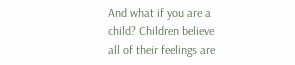And what if you are a child? Children believe all of their feelings are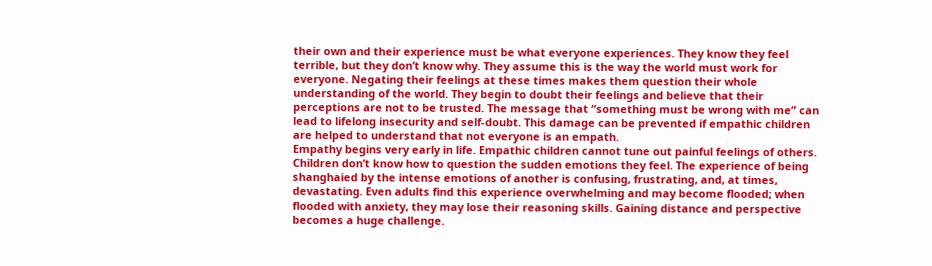their own and their experience must be what everyone experiences. They know they feel terrible, but they don’t know why. They assume this is the way the world must work for everyone. Negating their feelings at these times makes them question their whole understanding of the world. They begin to doubt their feelings and believe that their perceptions are not to be trusted. The message that “something must be wrong with me” can lead to lifelong insecurity and self-doubt. This damage can be prevented if empathic children are helped to understand that not everyone is an empath.
Empathy begins very early in life. Empathic children cannot tune out painful feelings of others. Children don’t know how to question the sudden emotions they feel. The experience of being shanghaied by the intense emotions of another is confusing, frustrating, and, at times, devastating. Even adults find this experience overwhelming and may become flooded; when flooded with anxiety, they may lose their reasoning skills. Gaining distance and perspective becomes a huge challenge.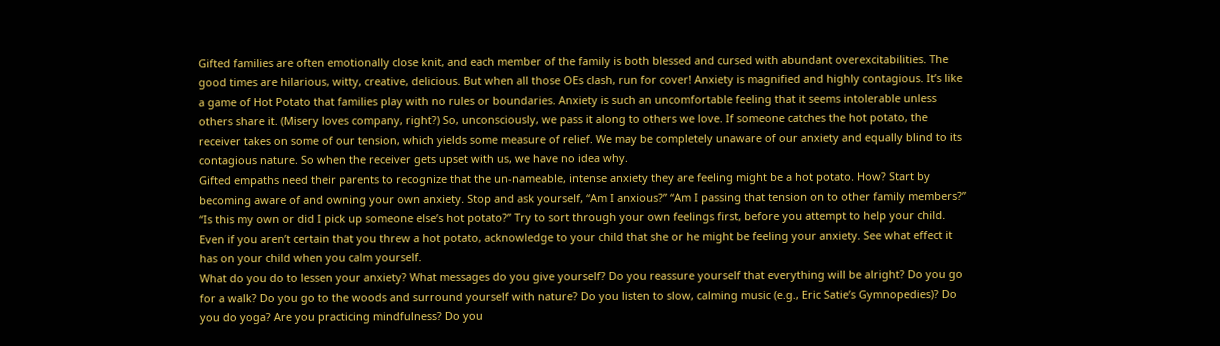Gifted families are often emotionally close knit, and each member of the family is both blessed and cursed with abundant overexcitabilities. The good times are hilarious, witty, creative, delicious. But when all those OEs clash, run for cover! Anxiety is magnified and highly contagious. It’s like a game of Hot Potato that families play with no rules or boundaries. Anxiety is such an uncomfortable feeling that it seems intolerable unless others share it. (Misery loves company, right?) So, unconsciously, we pass it along to others we love. If someone catches the hot potato, the receiver takes on some of our tension, which yields some measure of relief. We may be completely unaware of our anxiety and equally blind to its contagious nature. So when the receiver gets upset with us, we have no idea why.
Gifted empaths need their parents to recognize that the un-nameable, intense anxiety they are feeling might be a hot potato. How? Start by becoming aware of and owning your own anxiety. Stop and ask yourself, “Am I anxious?” “Am I passing that tension on to other family members?” “Is this my own or did I pick up someone else’s hot potato?” Try to sort through your own feelings first, before you attempt to help your child. Even if you aren’t certain that you threw a hot potato, acknowledge to your child that she or he might be feeling your anxiety. See what effect it has on your child when you calm yourself.
What do you do to lessen your anxiety? What messages do you give yourself? Do you reassure yourself that everything will be alright? Do you go for a walk? Do you go to the woods and surround yourself with nature? Do you listen to slow, calming music (e.g., Eric Satie’s Gymnopedies)? Do you do yoga? Are you practicing mindfulness? Do you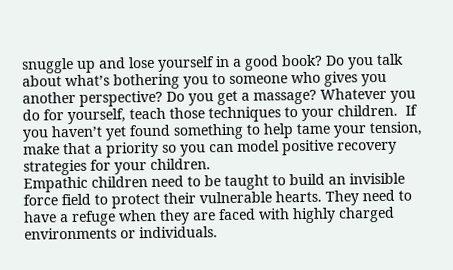snuggle up and lose yourself in a good book? Do you talk about what’s bothering you to someone who gives you another perspective? Do you get a massage? Whatever you do for yourself, teach those techniques to your children.  If you haven’t yet found something to help tame your tension, make that a priority so you can model positive recovery strategies for your children.
Empathic children need to be taught to build an invisible force field to protect their vulnerable hearts. They need to have a refuge when they are faced with highly charged environments or individuals.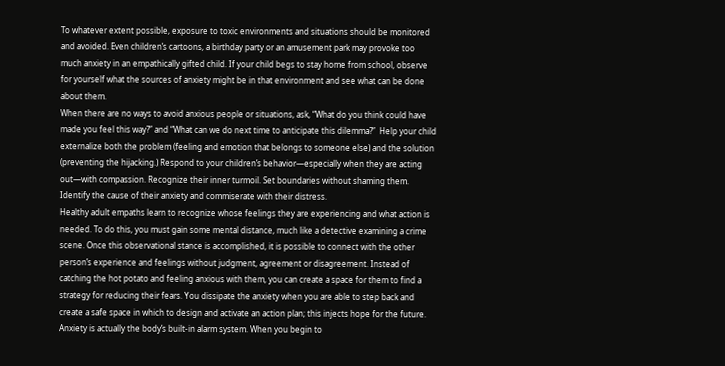To whatever extent possible, exposure to toxic environments and situations should be monitored and avoided. Even children’s cartoons, a birthday party or an amusement park may provoke too much anxiety in an empathically gifted child. If your child begs to stay home from school, observe for yourself what the sources of anxiety might be in that environment and see what can be done about them.
When there are no ways to avoid anxious people or situations, ask, “What do you think could have made you feel this way?” and “What can we do next time to anticipate this dilemma?”  Help your child externalize both the problem (feeling and emotion that belongs to someone else) and the solution (preventing the hijacking.) Respond to your children’s behavior—especially when they are acting out—with compassion. Recognize their inner turmoil. Set boundaries without shaming them. Identify the cause of their anxiety and commiserate with their distress.
Healthy adult empaths learn to recognize whose feelings they are experiencing and what action is needed. To do this, you must gain some mental distance, much like a detective examining a crime scene. Once this observational stance is accomplished, it is possible to connect with the other person’s experience and feelings without judgment, agreement or disagreement. Instead of catching the hot potato and feeling anxious with them, you can create a space for them to find a strategy for reducing their fears. You dissipate the anxiety when you are able to step back and create a safe space in which to design and activate an action plan; this injects hope for the future.
Anxiety is actually the body’s built-in alarm system. When you begin to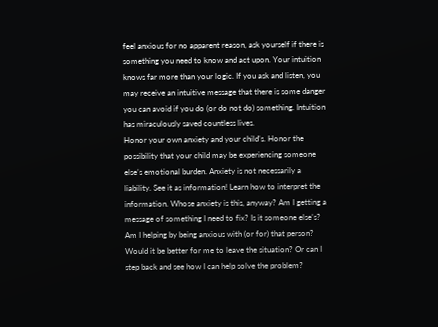feel anxious for no apparent reason, ask yourself if there is something you need to know and act upon. Your intuition knows far more than your logic. If you ask and listen, you may receive an intuitive message that there is some danger you can avoid if you do (or do not do) something. Intuition has miraculously saved countless lives.
Honor your own anxiety and your child’s. Honor the possibility that your child may be experiencing someone else’s emotional burden. Anxiety is not necessarily a liability. See it as information! Learn how to interpret the information. Whose anxiety is this, anyway? Am I getting a message of something I need to fix? Is it someone else’s? Am I helping by being anxious with (or for) that person? Would it be better for me to leave the situation? Or can I step back and see how I can help solve the problem?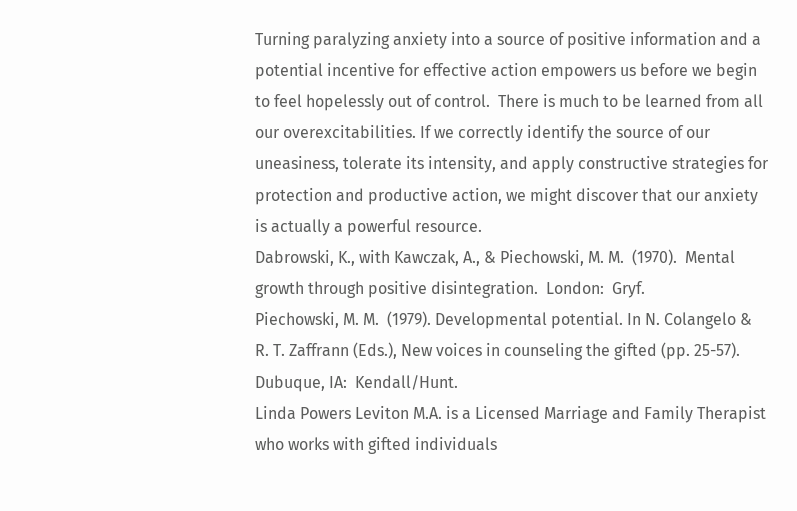Turning paralyzing anxiety into a source of positive information and a potential incentive for effective action empowers us before we begin to feel hopelessly out of control.  There is much to be learned from all our overexcitabilities. If we correctly identify the source of our uneasiness, tolerate its intensity, and apply constructive strategies for protection and productive action, we might discover that our anxiety is actually a powerful resource.
Dabrowski, K., with Kawczak, A., & Piechowski, M. M.  (1970).  Mental growth through positive disintegration.  London:  Gryf.
Piechowski, M. M.  (1979). Developmental potential. In N. Colangelo & R. T. Zaffrann (Eds.), New voices in counseling the gifted (pp. 25-57).  Dubuque, IA:  Kendall/Hunt.
Linda Powers Leviton M.A. is a Licensed Marriage and Family Therapist who works with gifted individuals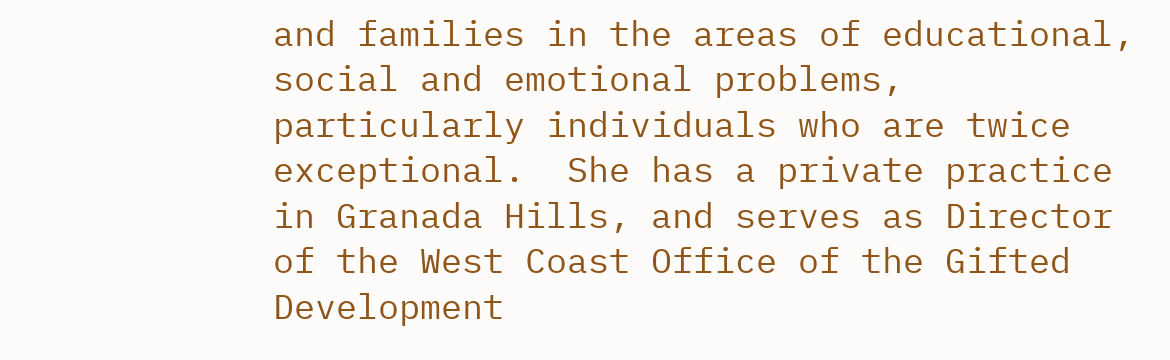and families in the areas of educational, social and emotional problems, particularly individuals who are twice exceptional.  She has a private practice in Granada Hills, and serves as Director of the West Coast Office of the Gifted Development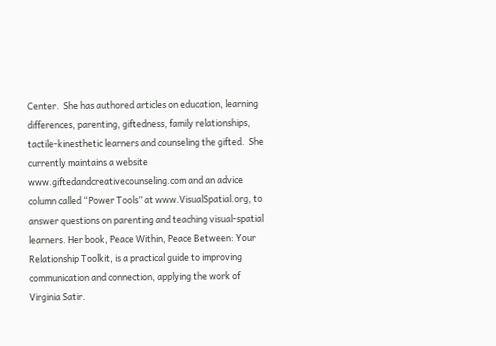Center.  She has authored articles on education, learning differences, parenting, giftedness, family relationships, tactile-kinesthetic learners and counseling the gifted.  She currently maintains a website www.giftedandcreativecounseling.com and an advice column called “Power Tools” at www.VisualSpatial.org, to answer questions on parenting and teaching visual-spatial learners. Her book, Peace Within, Peace Between: Your Relationship Toolkit, is a practical guide to improving communication and connection, applying the work of Virginia Satir.